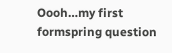Oooh…my first formspring question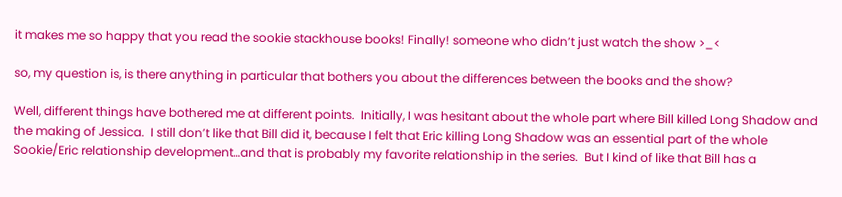it makes me so happy that you read the sookie stackhouse books! Finally! someone who didn’t just watch the show >_<

so, my question is, is there anything in particular that bothers you about the differences between the books and the show?

Well, different things have bothered me at different points.  Initially, I was hesitant about the whole part where Bill killed Long Shadow and the making of Jessica.  I still don’t like that Bill did it, because I felt that Eric killing Long Shadow was an essential part of the whole Sookie/Eric relationship development…and that is probably my favorite relationship in the series.  But I kind of like that Bill has a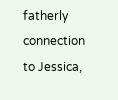fatherly connection to Jessica,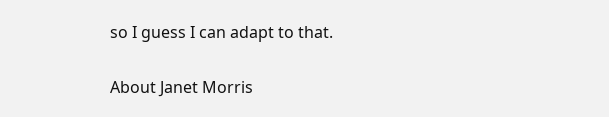so I guess I can adapt to that.

About Janet Morris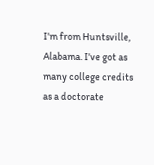I'm from Huntsville, Alabama. I've got as many college credits as a doctorate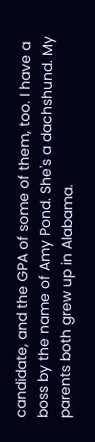candidate, and the GPA of some of them, too. I have a boss by the name of Amy Pond. She's a dachshund. My parents both grew up in Alabama.